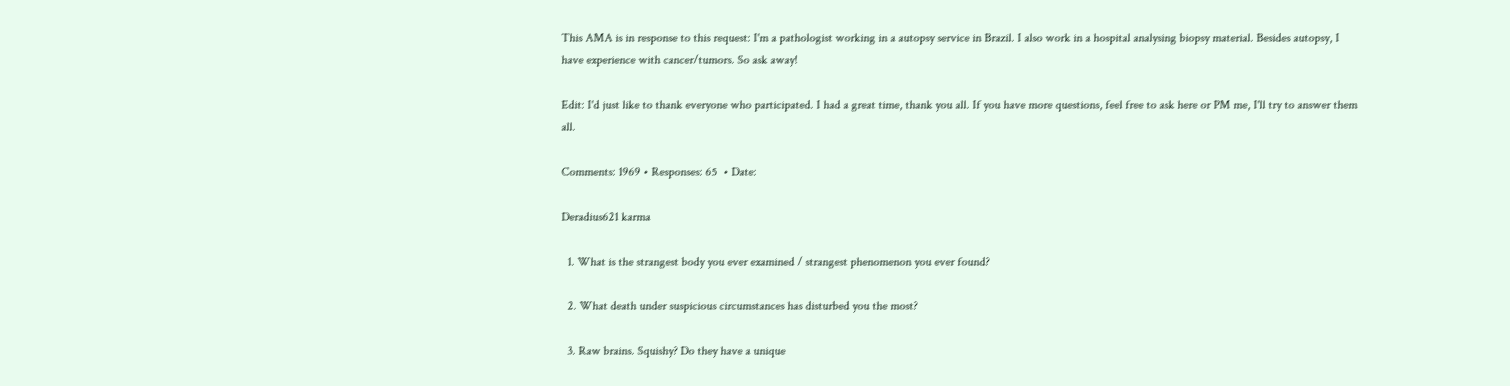This AMA is in response to this request: I'm a pathologist working in a autopsy service in Brazil. I also work in a hospital analysing biopsy material. Besides autopsy, I have experience with cancer/tumors. So ask away!

Edit: I'd just like to thank everyone who participated. I had a great time, thank you all. If you have more questions, feel free to ask here or PM me, I'll try to answer them all.

Comments: 1969 • Responses: 65  • Date:

Deradius621 karma

  1. What is the strangest body you ever examined / strangest phenomenon you ever found?

  2. What death under suspicious circumstances has disturbed you the most?

  3. Raw brains. Squishy? Do they have a unique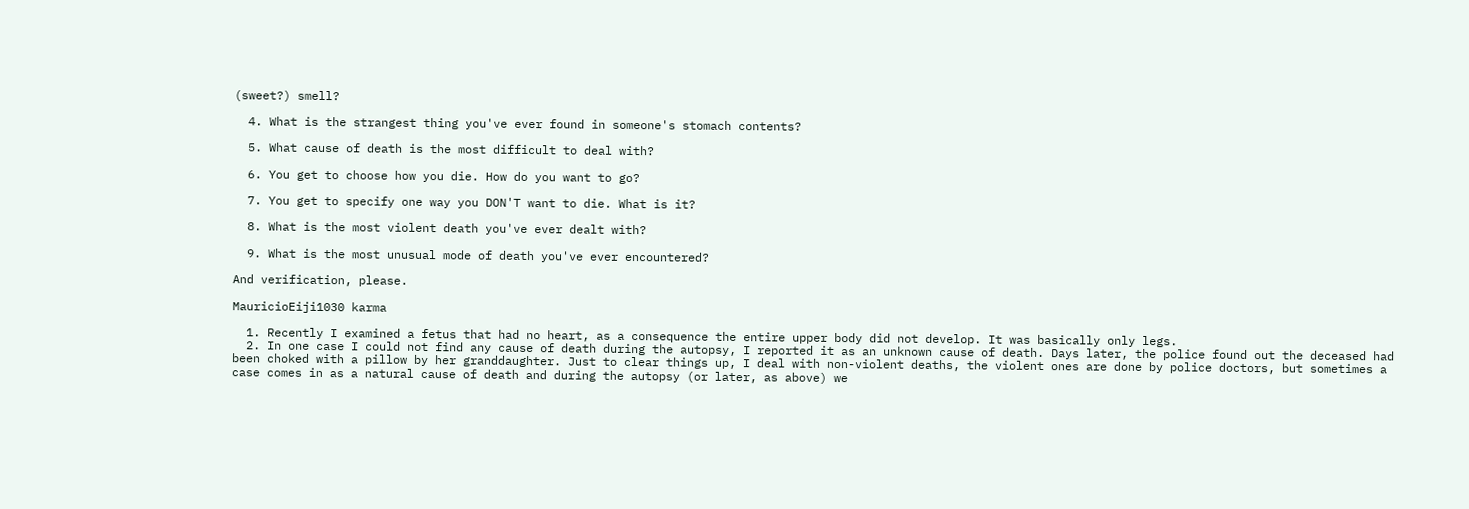(sweet?) smell?

  4. What is the strangest thing you've ever found in someone's stomach contents?

  5. What cause of death is the most difficult to deal with?

  6. You get to choose how you die. How do you want to go?

  7. You get to specify one way you DON'T want to die. What is it?

  8. What is the most violent death you've ever dealt with?

  9. What is the most unusual mode of death you've ever encountered?

And verification, please.

MauricioEiji1030 karma

  1. Recently I examined a fetus that had no heart, as a consequence the entire upper body did not develop. It was basically only legs.
  2. In one case I could not find any cause of death during the autopsy, I reported it as an unknown cause of death. Days later, the police found out the deceased had been choked with a pillow by her granddaughter. Just to clear things up, I deal with non-violent deaths, the violent ones are done by police doctors, but sometimes a case comes in as a natural cause of death and during the autopsy (or later, as above) we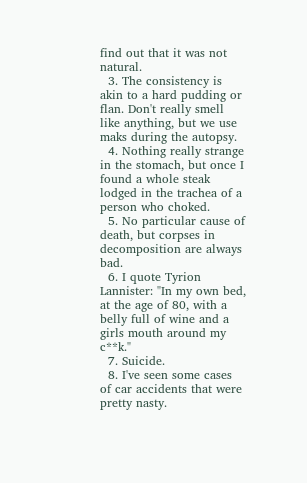find out that it was not natural.
  3. The consistency is akin to a hard pudding or flan. Don't really smell like anything, but we use maks during the autopsy.
  4. Nothing really strange in the stomach, but once I found a whole steak lodged in the trachea of a person who choked.
  5. No particular cause of death, but corpses in decomposition are always bad.
  6. I quote Tyrion Lannister: "In my own bed, at the age of 80, with a belly full of wine and a girls mouth around my c**k."
  7. Suicide.
  8. I've seen some cases of car accidents that were pretty nasty.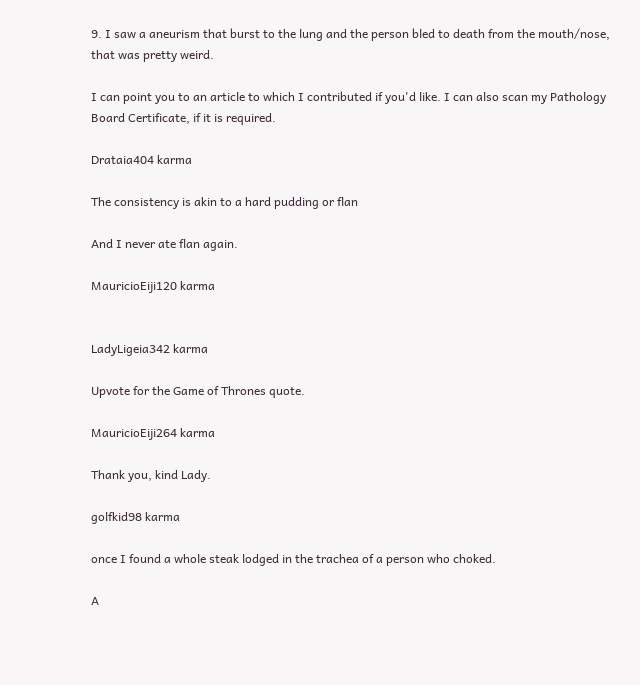9. I saw a aneurism that burst to the lung and the person bled to death from the mouth/nose, that was pretty weird.

I can point you to an article to which I contributed if you'd like. I can also scan my Pathology Board Certificate, if it is required.

Drataia404 karma

The consistency is akin to a hard pudding or flan

And I never ate flan again.

MauricioEiji120 karma


LadyLigeia342 karma

Upvote for the Game of Thrones quote.

MauricioEiji264 karma

Thank you, kind Lady.

golfkid98 karma

once I found a whole steak lodged in the trachea of a person who choked.

A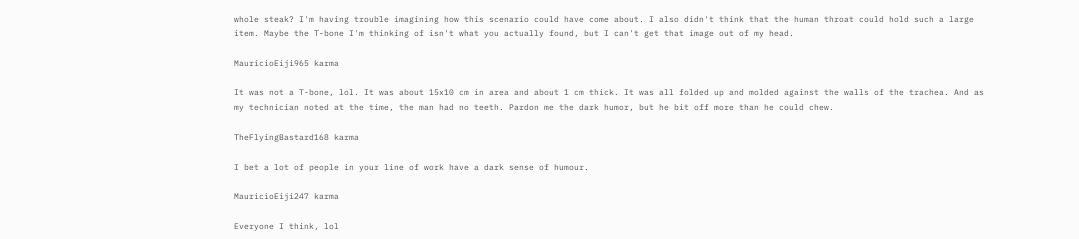whole steak? I'm having trouble imagining how this scenario could have come about. I also didn't think that the human throat could hold such a large item. Maybe the T-bone I'm thinking of isn't what you actually found, but I can't get that image out of my head.

MauricioEiji965 karma

It was not a T-bone, lol. It was about 15x10 cm in area and about 1 cm thick. It was all folded up and molded against the walls of the trachea. And as my technician noted at the time, the man had no teeth. Pardon me the dark humor, but he bit off more than he could chew.

TheFlyingBastard168 karma

I bet a lot of people in your line of work have a dark sense of humour.

MauricioEiji247 karma

Everyone I think, lol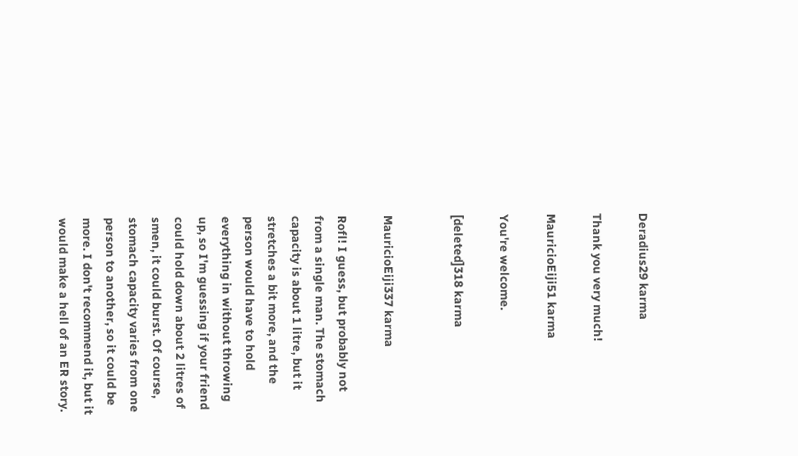Deradius29 karma

Thank you very much!

MauricioEiji51 karma

You're welcome.

[deleted]318 karma


MauricioEiji337 karma

Rofl! I guess, but probably not from a single man. The stomach capacity is about 1 litre, but it stretches a bit more, and the person would have to hold everything in without throwing up, so I'm guessing if your friend could hold down about 2 litres of smen, it could burst. Of course, stomach capacity varies from one person to another, so it could be more. I don't recommend it, but it would make a hell of an ER story.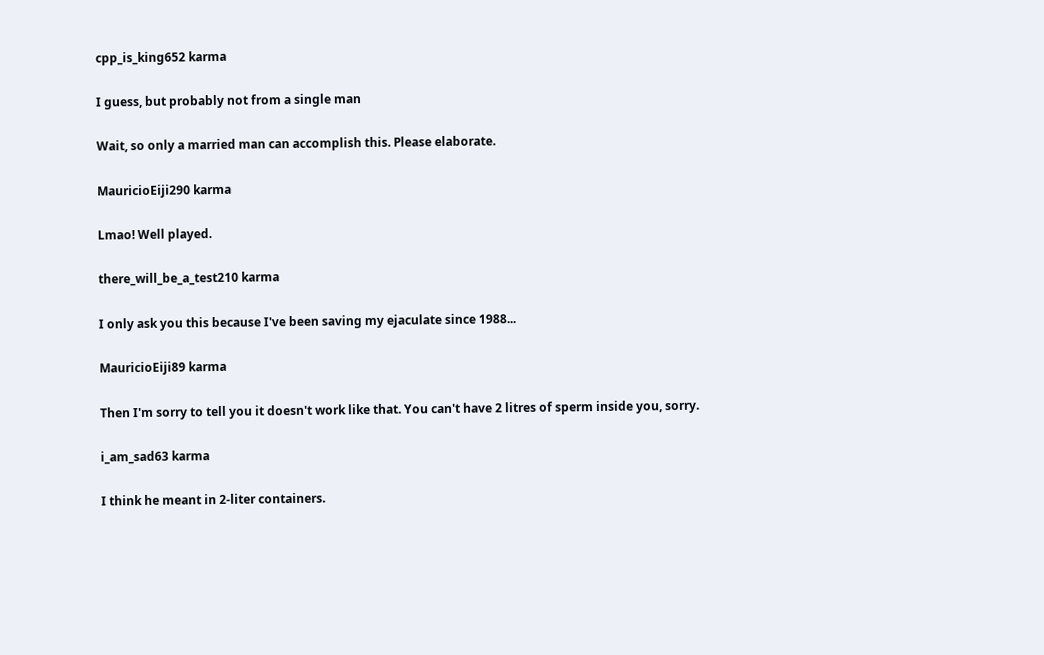cpp_is_king652 karma

I guess, but probably not from a single man

Wait, so only a married man can accomplish this. Please elaborate.

MauricioEiji290 karma

Lmao! Well played.

there_will_be_a_test210 karma

I only ask you this because I've been saving my ejaculate since 1988...

MauricioEiji89 karma

Then I'm sorry to tell you it doesn't work like that. You can't have 2 litres of sperm inside you, sorry.

i_am_sad63 karma

I think he meant in 2-liter containers.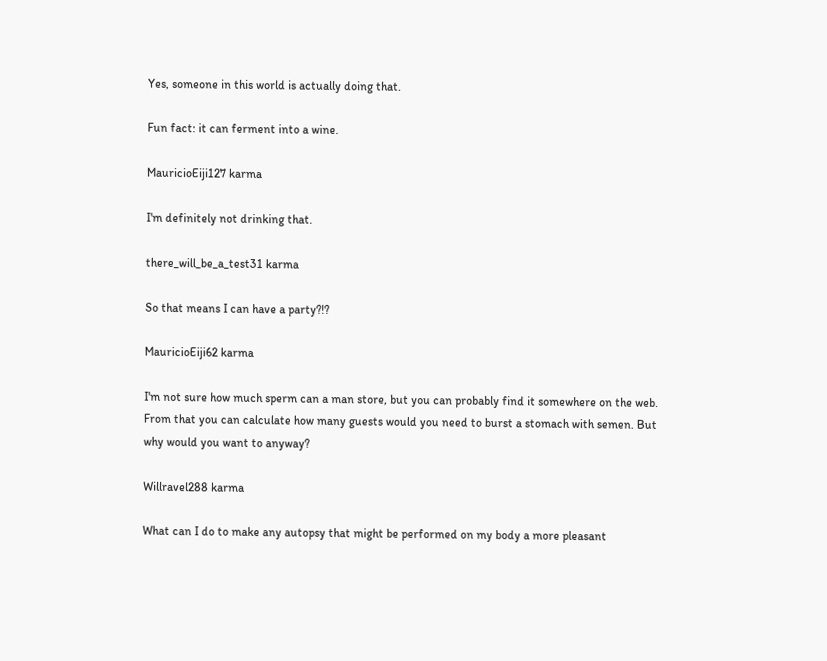Yes, someone in this world is actually doing that.

Fun fact: it can ferment into a wine.

MauricioEiji127 karma

I'm definitely not drinking that.

there_will_be_a_test31 karma

So that means I can have a party?!?

MauricioEiji62 karma

I'm not sure how much sperm can a man store, but you can probably find it somewhere on the web. From that you can calculate how many guests would you need to burst a stomach with semen. But why would you want to anyway?

Willravel288 karma

What can I do to make any autopsy that might be performed on my body a more pleasant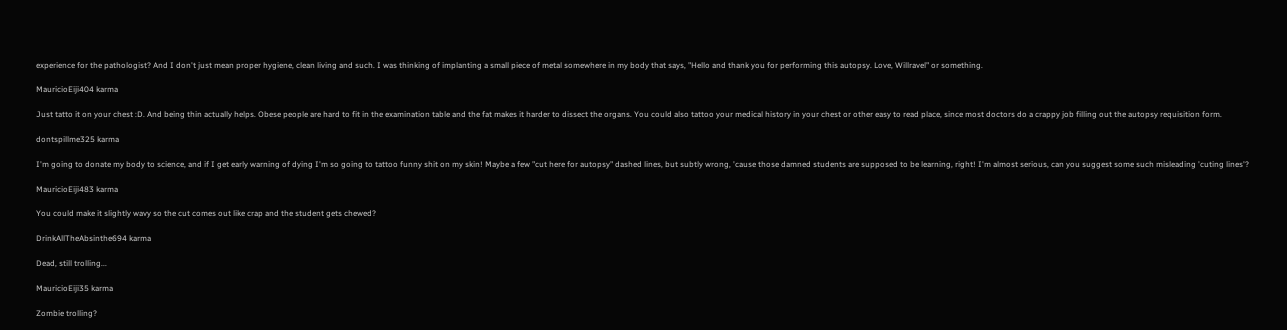experience for the pathologist? And I don't just mean proper hygiene, clean living and such. I was thinking of implanting a small piece of metal somewhere in my body that says, "Hello and thank you for performing this autopsy. Love, Willravel" or something.

MauricioEiji404 karma

Just tatto it on your chest :D. And being thin actually helps. Obese people are hard to fit in the examination table and the fat makes it harder to dissect the organs. You could also tattoo your medical history in your chest or other easy to read place, since most doctors do a crappy job filling out the autopsy requisition form.

dontspillme325 karma

I'm going to donate my body to science, and if I get early warning of dying I'm so going to tattoo funny shit on my skin! Maybe a few "cut here for autopsy" dashed lines, but subtly wrong, 'cause those damned students are supposed to be learning, right! I'm almost serious, can you suggest some such misleading 'cuting lines'?

MauricioEiji483 karma

You could make it slightly wavy so the cut comes out like crap and the student gets chewed?

DrinkAllTheAbsinthe694 karma

Dead, still trolling...

MauricioEiji35 karma

Zombie trolling?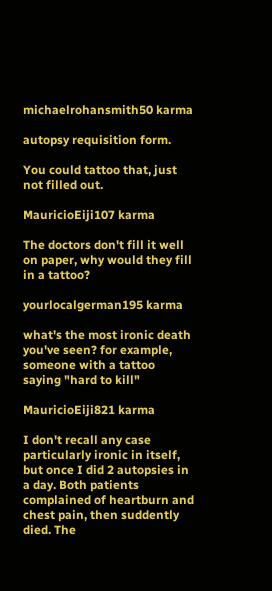michaelrohansmith50 karma

autopsy requisition form.

You could tattoo that, just not filled out.

MauricioEiji107 karma

The doctors don't fill it well on paper, why would they fill in a tattoo?

yourlocalgerman195 karma

what's the most ironic death you've seen? for example, someone with a tattoo saying "hard to kill"

MauricioEiji821 karma

I don't recall any case particularly ironic in itself, but once I did 2 autopsies in a day. Both patients complained of heartburn and chest pain, then suddently died. The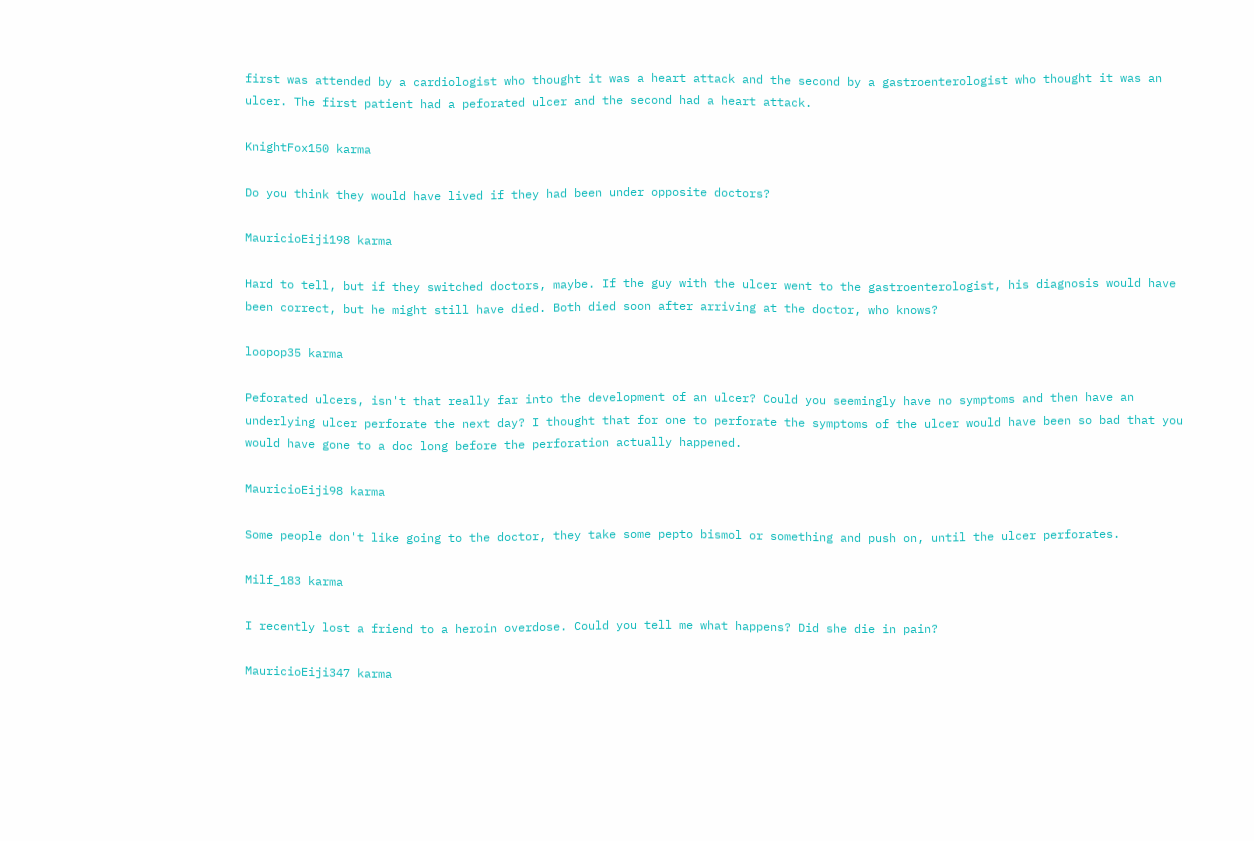first was attended by a cardiologist who thought it was a heart attack and the second by a gastroenterologist who thought it was an ulcer. The first patient had a peforated ulcer and the second had a heart attack.

KnightFox150 karma

Do you think they would have lived if they had been under opposite doctors?

MauricioEiji198 karma

Hard to tell, but if they switched doctors, maybe. If the guy with the ulcer went to the gastroenterologist, his diagnosis would have been correct, but he might still have died. Both died soon after arriving at the doctor, who knows?

loopop35 karma

Peforated ulcers, isn't that really far into the development of an ulcer? Could you seemingly have no symptoms and then have an underlying ulcer perforate the next day? I thought that for one to perforate the symptoms of the ulcer would have been so bad that you would have gone to a doc long before the perforation actually happened.

MauricioEiji98 karma

Some people don't like going to the doctor, they take some pepto bismol or something and push on, until the ulcer perforates.

Milf_183 karma

I recently lost a friend to a heroin overdose. Could you tell me what happens? Did she die in pain?

MauricioEiji347 karma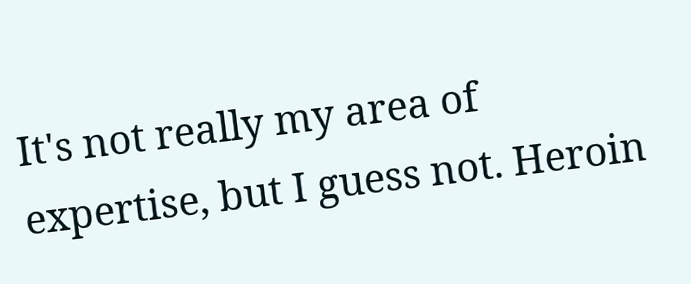It's not really my area of expertise, but I guess not. Heroin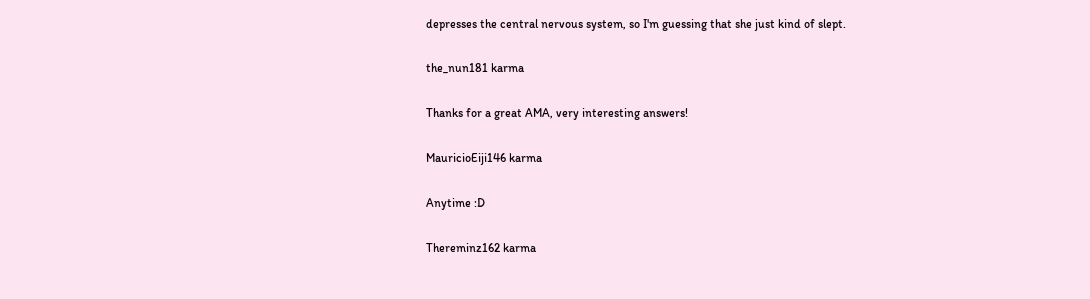depresses the central nervous system, so I'm guessing that she just kind of slept.

the_nun181 karma

Thanks for a great AMA, very interesting answers!

MauricioEiji146 karma

Anytime :D

Thereminz162 karma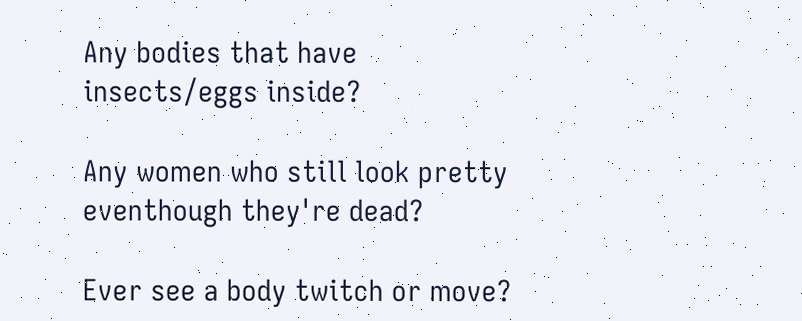Any bodies that have insects/eggs inside?

Any women who still look pretty eventhough they're dead?

Ever see a body twitch or move?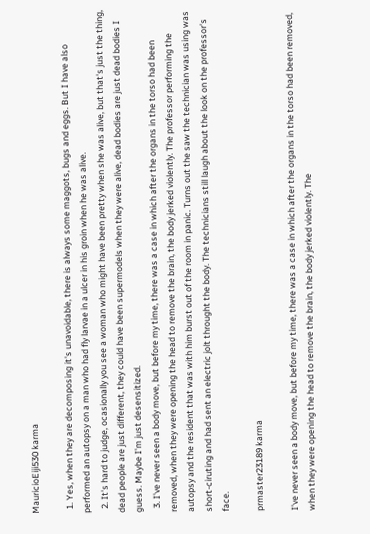MauricioEiji530 karma

  1. Yes, when they are decomposing it's unavoidable, there is always some maggots, bugs and eggs. But I have also performed an autopsy on a man who had fly larvae in a ulcer in his groin when he was alive.
  2. It's hard to judge, ocasionally you see a woman who might have been pretty when she was alive, but that's just the thing, dead people are just different, they could have been supermodels when they were alive, dead bodies are just dead bodies I guess. Maybe I'm just desensitized.
  3. I've never seen a body move, but before my time, there was a case in which after the organs in the torso had been removed, when they were opening the head to remove the brain, the body jerked violently. The professor performing the autopsy and the resident that was with him burst out of the room in panic. Turns out the saw the technician was using was short-ciruting and had sent an electric jolt throught the body. The technicians still laugh about the look on the professor's face.

prmaster23189 karma

I've never seen a body move, but before my time, there was a case in which after the organs in the torso had been removed, when they were opening the head to remove the brain, the body jerked violently. The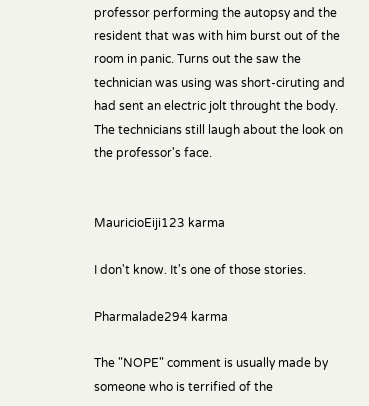professor performing the autopsy and the resident that was with him burst out of the room in panic. Turns out the saw the technician was using was short-ciruting and had sent an electric jolt throught the body. The technicians still laugh about the look on the professor's face.


MauricioEiji123 karma

I don't know. It's one of those stories.

Pharmalade294 karma

The "NOPE" comment is usually made by someone who is terrified of the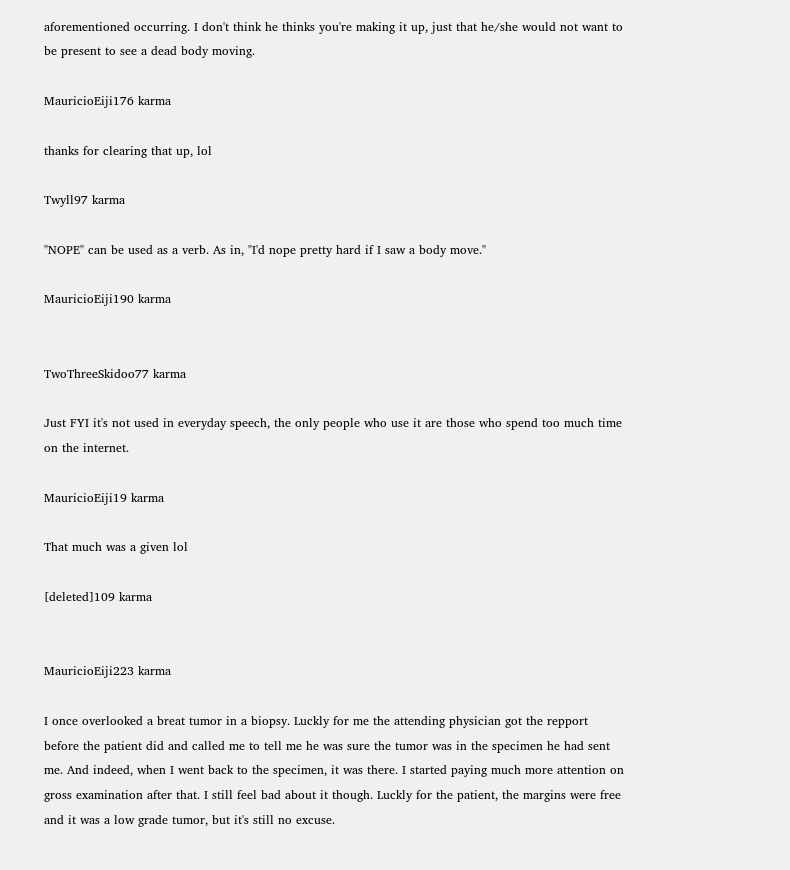aforementioned occurring. I don't think he thinks you're making it up, just that he/she would not want to be present to see a dead body moving.

MauricioEiji176 karma

thanks for clearing that up, lol

Twyll97 karma

"NOPE" can be used as a verb. As in, "I'd nope pretty hard if I saw a body move."

MauricioEiji190 karma


TwoThreeSkidoo77 karma

Just FYI it's not used in everyday speech, the only people who use it are those who spend too much time on the internet.

MauricioEiji19 karma

That much was a given lol

[deleted]109 karma


MauricioEiji223 karma

I once overlooked a breat tumor in a biopsy. Luckly for me the attending physician got the repport before the patient did and called me to tell me he was sure the tumor was in the specimen he had sent me. And indeed, when I went back to the specimen, it was there. I started paying much more attention on gross examination after that. I still feel bad about it though. Luckly for the patient, the margins were free and it was a low grade tumor, but it's still no excuse.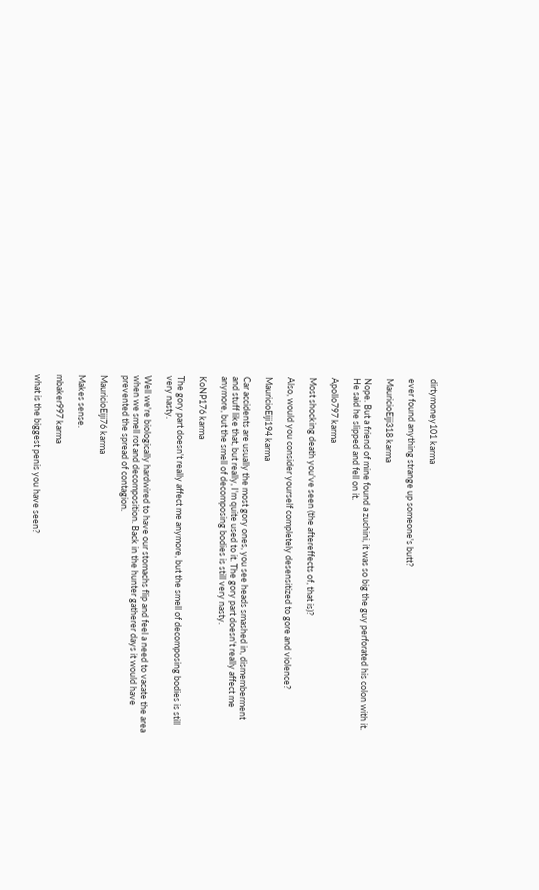dirtymoney101 karma

ever found anything strange up someone's butt?

MauricioEiji318 karma

Nope. But a friend of mine found a zuchini, it was so big the guy perforated his colon with it. He said he slipped and fell on it.

Apollo797 karma

Most shocking death you've seen (the aftereffects of, that is)?

Also, would you consider yourself completely desensitized to gore and violence?

MauricioEiji194 karma

Car accidents are usually the most gory ones, you see heads smashed in, dismemberment and stuff like that, but really, I'm quite used to it. The gory part doesn't really affect me anymore, but the smell of decomposing bodies is still very nasty.

KoNP176 karma

The gory part doesn't really affect me anymore, but the smell of decomposing bodies is still very nasty.

Well we're biologically hardwired to have our stomachs flip and feel a need to vacate the area when we smell rot and decomposition. Back in the hunter gatherer days it would have prevented the spread of contagion.

MauricioEiji76 karma

Makes sense.

mbaker997 karma

what is the biggest penis you have seen?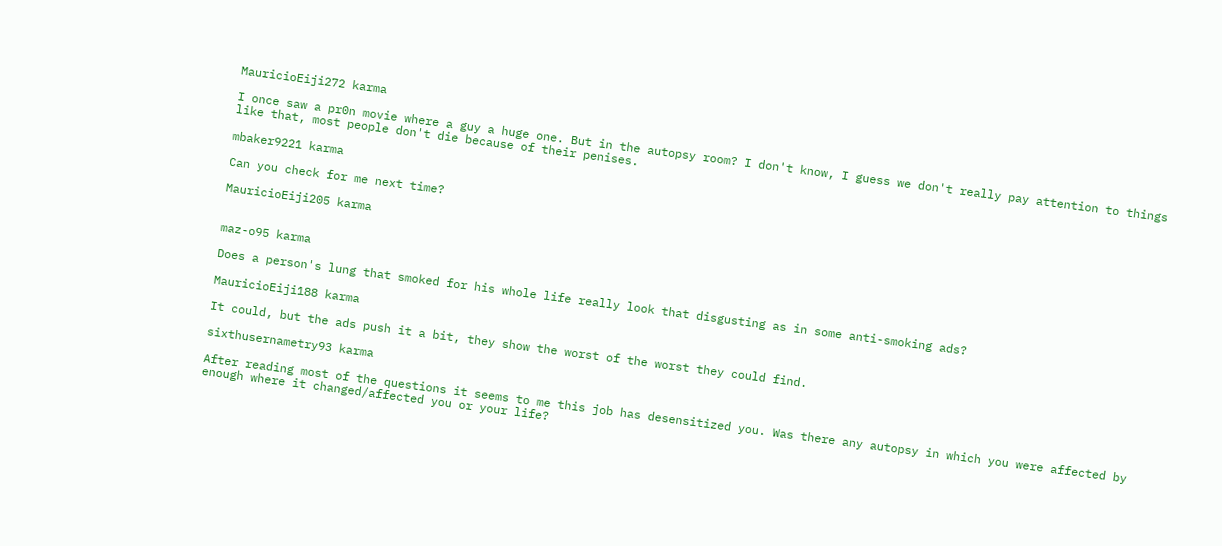MauricioEiji272 karma

I once saw a pr0n movie where a guy a huge one. But in the autopsy room? I don't know, I guess we don't really pay attention to things like that, most people don't die because of their penises.

mbaker9221 karma

Can you check for me next time?

MauricioEiji205 karma


maz-o95 karma

Does a person's lung that smoked for his whole life really look that disgusting as in some anti-smoking ads?

MauricioEiji188 karma

It could, but the ads push it a bit, they show the worst of the worst they could find.

sixthusernametry93 karma

After reading most of the questions it seems to me this job has desensitized you. Was there any autopsy in which you were affected by enough where it changed/affected you or your life?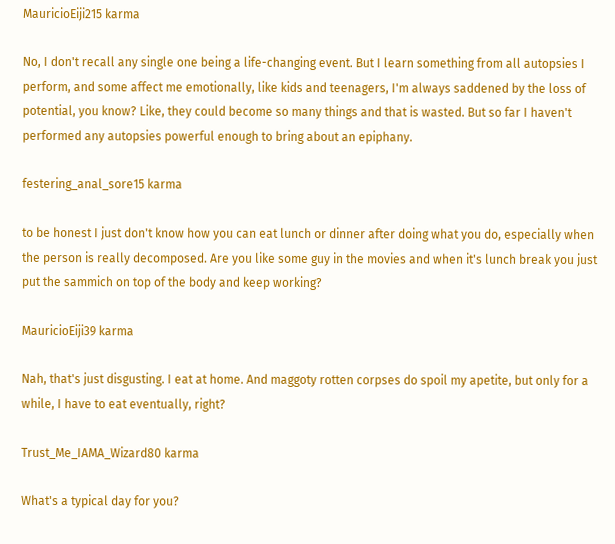MauricioEiji215 karma

No, I don't recall any single one being a life-changing event. But I learn something from all autopsies I perform, and some affect me emotionally, like kids and teenagers, I'm always saddened by the loss of potential, you know? Like, they could become so many things and that is wasted. But so far I haven't performed any autopsies powerful enough to bring about an epiphany.

festering_anal_sore15 karma

to be honest I just don't know how you can eat lunch or dinner after doing what you do, especially when the person is really decomposed. Are you like some guy in the movies and when it's lunch break you just put the sammich on top of the body and keep working?

MauricioEiji39 karma

Nah, that's just disgusting. I eat at home. And maggoty rotten corpses do spoil my apetite, but only for a while, I have to eat eventually, right?

Trust_Me_IAMA_Wizard80 karma

What's a typical day for you?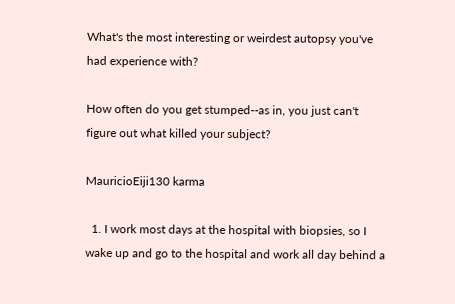What's the most interesting or weirdest autopsy you've had experience with?

How often do you get stumped--as in, you just can't figure out what killed your subject?

MauricioEiji130 karma

  1. I work most days at the hospital with biopsies, so I wake up and go to the hospital and work all day behind a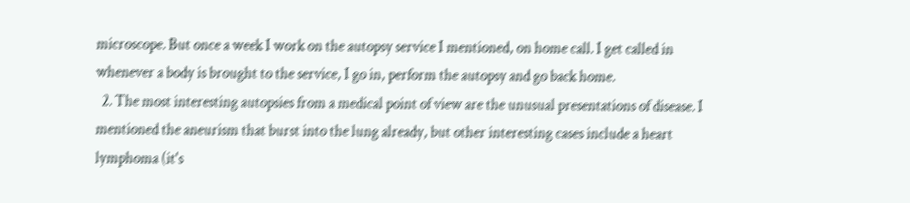microscope. But once a week I work on the autopsy service I mentioned, on home call. I get called in whenever a body is brought to the service, I go in, perform the autopsy and go back home.
  2. The most interesting autopsies from a medical point of view are the unusual presentations of disease. I mentioned the aneurism that burst into the lung already, but other interesting cases include a heart lymphoma (it's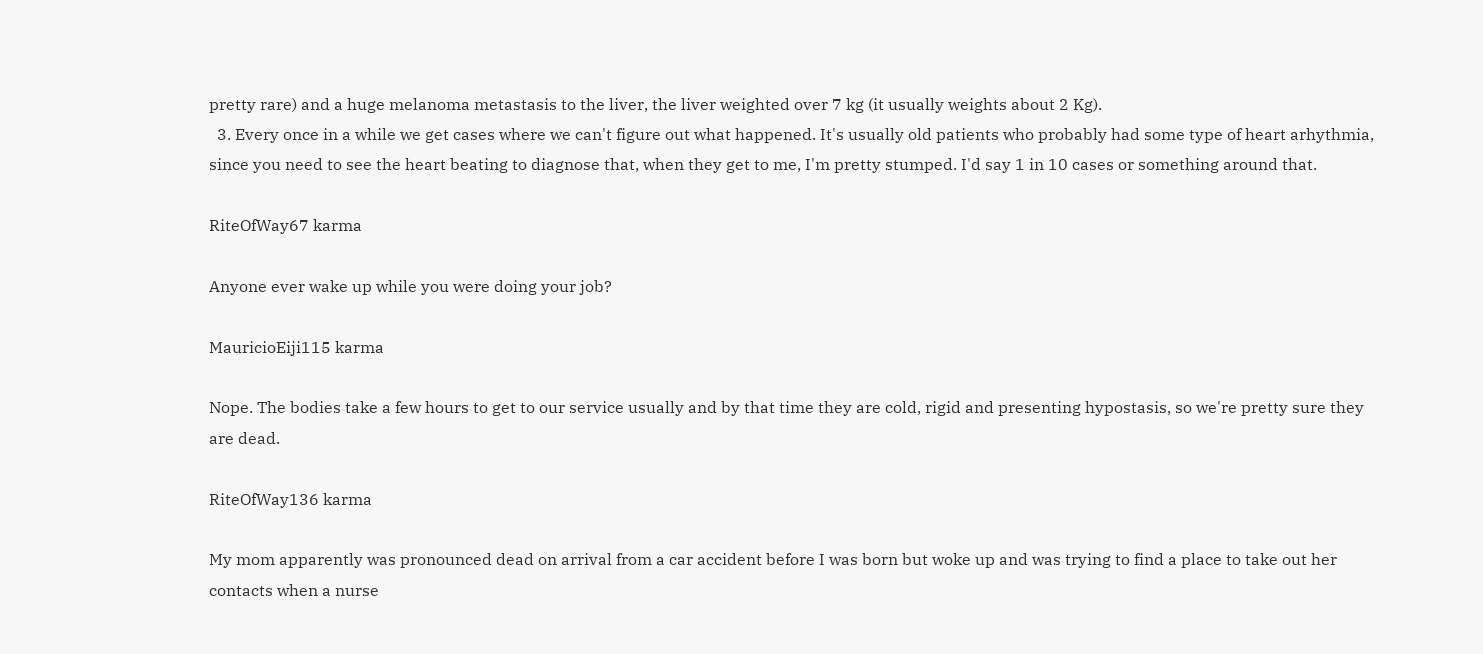pretty rare) and a huge melanoma metastasis to the liver, the liver weighted over 7 kg (it usually weights about 2 Kg).
  3. Every once in a while we get cases where we can't figure out what happened. It's usually old patients who probably had some type of heart arhythmia, since you need to see the heart beating to diagnose that, when they get to me, I'm pretty stumped. I'd say 1 in 10 cases or something around that.

RiteOfWay67 karma

Anyone ever wake up while you were doing your job?

MauricioEiji115 karma

Nope. The bodies take a few hours to get to our service usually and by that time they are cold, rigid and presenting hypostasis, so we're pretty sure they are dead.

RiteOfWay136 karma

My mom apparently was pronounced dead on arrival from a car accident before I was born but woke up and was trying to find a place to take out her contacts when a nurse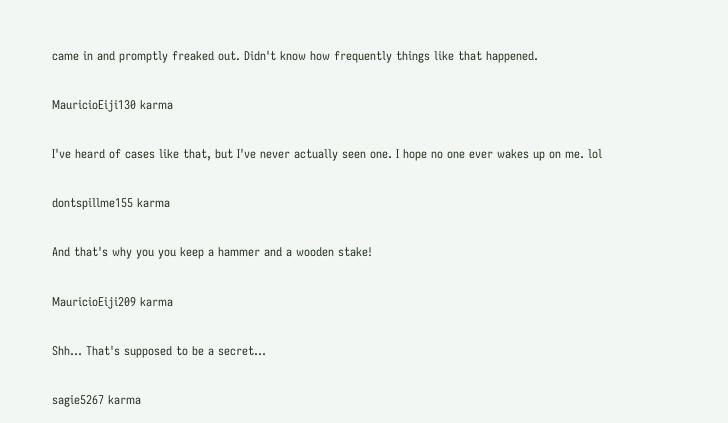came in and promptly freaked out. Didn't know how frequently things like that happened.

MauricioEiji130 karma

I've heard of cases like that, but I've never actually seen one. I hope no one ever wakes up on me. lol

dontspillme155 karma

And that's why you you keep a hammer and a wooden stake!

MauricioEiji209 karma

Shh... That's supposed to be a secret...

sagie5267 karma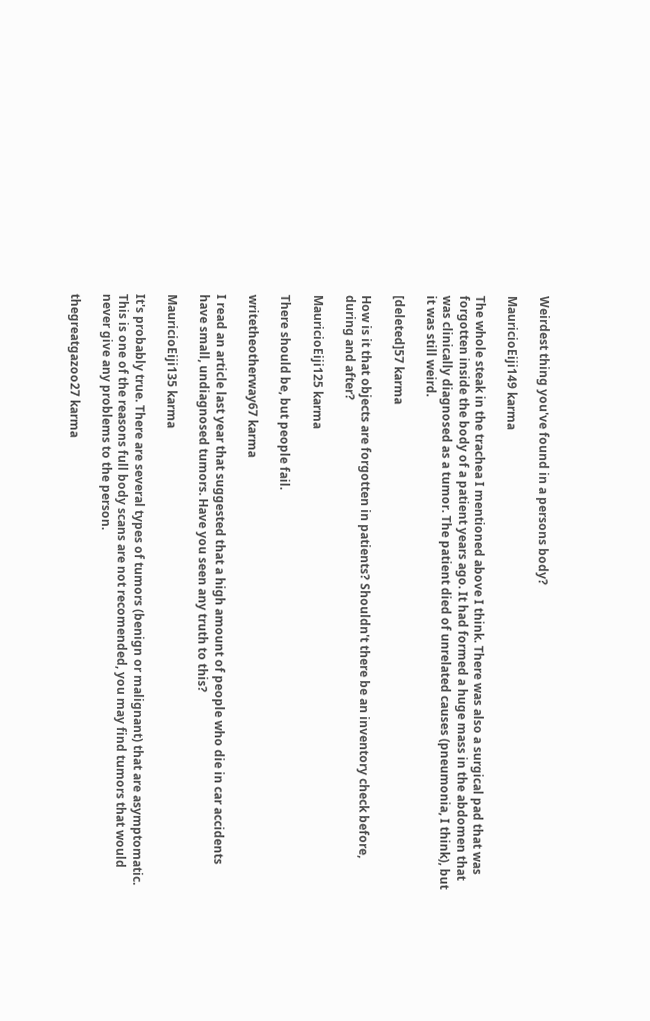Weirdest thing you've found in a persons body?

MauricioEiji149 karma

The whole steak in the trachea I mentioned above I think. There was also a surgical pad that was forgotten inside the body of a patient years ago. It had formed a huge mass in the abdomen that was clinically diagnosed as a tumor. The patient died of unrelated causes (pneumonia, I think), but it was still weird.

[deleted]57 karma

How is it that objects are forgotten in patients? Shouldn't there be an inventory check before, during and after?

MauricioEiji125 karma

There should be, but people fail.

writetheotherway67 karma

I read an article last year that suggested that a high amount of people who die in car accidents have small, undiagnosed tumors. Have you seen any truth to this?

MauricioEiji135 karma

It's probably true. There are several types of tumors (benign or malignant) that are asymptomatic. This is one of the reasons full body scans are not recomended, you may find tumors that would never give any problems to the person.

thegreatgazoo27 karma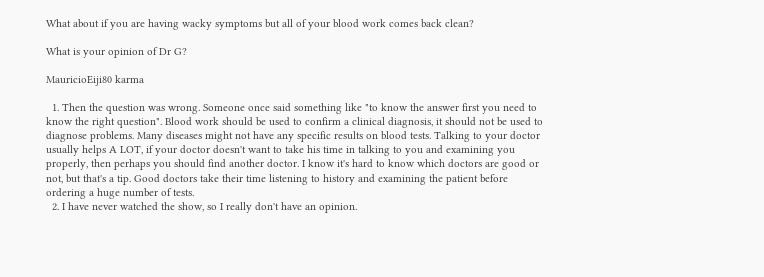What about if you are having wacky symptoms but all of your blood work comes back clean?

What is your opinion of Dr G?

MauricioEiji80 karma

  1. Then the question was wrong. Someone once said something like "to know the answer first you need to know the right question". Blood work should be used to confirm a clinical diagnosis, it should not be used to diagnose problems. Many diseases might not have any specific results on blood tests. Talking to your doctor usually helps A LOT, if your doctor doesn't want to take his time in talking to you and examining you properly, then perhaps you should find another doctor. I know it's hard to know which doctors are good or not, but that's a tip. Good doctors take their time listening to history and examining the patient before ordering a huge number of tests.
  2. I have never watched the show, so I really don't have an opinion.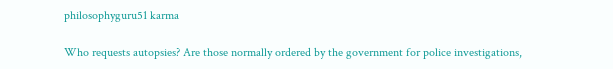philosophyguru51 karma

Who requests autopsies? Are those normally ordered by the government for police investigations,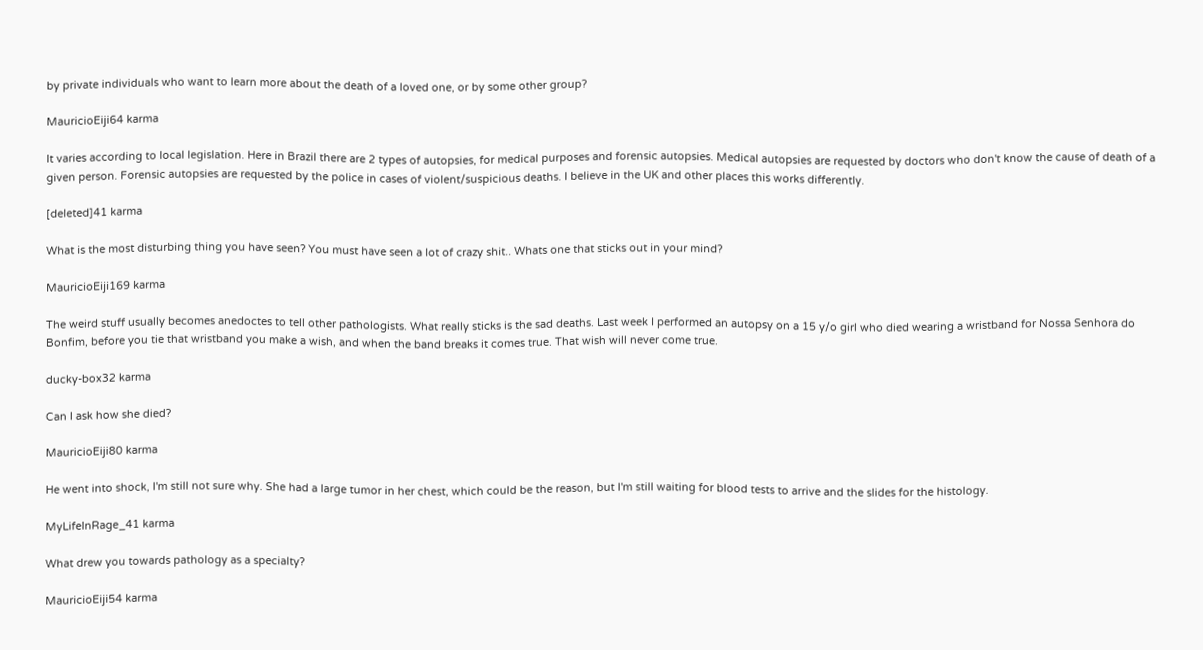by private individuals who want to learn more about the death of a loved one, or by some other group?

MauricioEiji64 karma

It varies according to local legislation. Here in Brazil there are 2 types of autopsies, for medical purposes and forensic autopsies. Medical autopsies are requested by doctors who don't know the cause of death of a given person. Forensic autopsies are requested by the police in cases of violent/suspicious deaths. I believe in the UK and other places this works differently.

[deleted]41 karma

What is the most disturbing thing you have seen? You must have seen a lot of crazy shit.. Whats one that sticks out in your mind?

MauricioEiji169 karma

The weird stuff usually becomes anedoctes to tell other pathologists. What really sticks is the sad deaths. Last week I performed an autopsy on a 15 y/o girl who died wearing a wristband for Nossa Senhora do Bonfim, before you tie that wristband you make a wish, and when the band breaks it comes true. That wish will never come true.

ducky-box32 karma

Can I ask how she died?

MauricioEiji80 karma

He went into shock, I'm still not sure why. She had a large tumor in her chest, which could be the reason, but I'm still waiting for blood tests to arrive and the slides for the histology.

MyLifeInRage_41 karma

What drew you towards pathology as a specialty?

MauricioEiji54 karma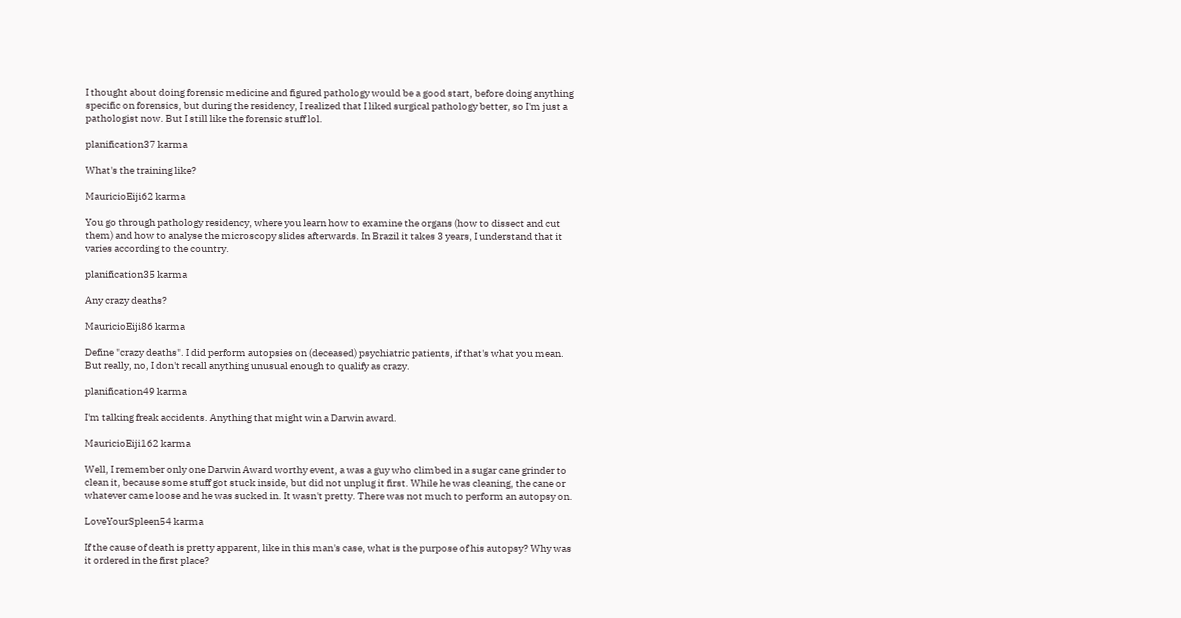I thought about doing forensic medicine and figured pathology would be a good start, before doing anything specific on forensics, but during the residency, I realized that I liked surgical pathology better, so I'm just a pathologist now. But I still like the forensic stuff lol.

planification37 karma

What's the training like?

MauricioEiji62 karma

You go through pathology residency, where you learn how to examine the organs (how to dissect and cut them) and how to analyse the microscopy slides afterwards. In Brazil it takes 3 years, I understand that it varies according to the country.

planification35 karma

Any crazy deaths?

MauricioEiji86 karma

Define "crazy deaths". I did perform autopsies on (deceased) psychiatric patients, if that's what you mean. But really, no, I don't recall anything unusual enough to qualify as crazy.

planification49 karma

I'm talking freak accidents. Anything that might win a Darwin award.

MauricioEiji162 karma

Well, I remember only one Darwin Award worthy event, a was a guy who climbed in a sugar cane grinder to clean it, because some stuff got stuck inside, but did not unplug it first. While he was cleaning, the cane or whatever came loose and he was sucked in. It wasn't pretty. There was not much to perform an autopsy on.

LoveYourSpleen54 karma

If the cause of death is pretty apparent, like in this man's case, what is the purpose of his autopsy? Why was it ordered in the first place?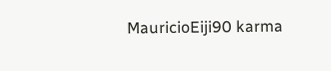MauricioEiji90 karma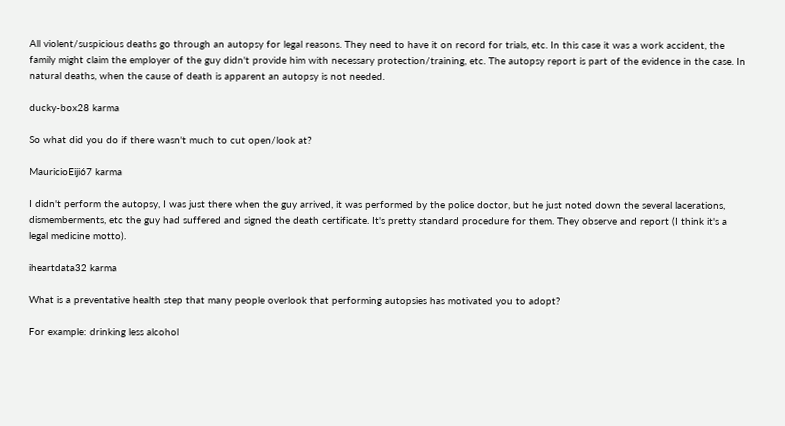All violent/suspicious deaths go through an autopsy for legal reasons. They need to have it on record for trials, etc. In this case it was a work accident, the family might claim the employer of the guy didn't provide him with necessary protection/training, etc. The autopsy report is part of the evidence in the case. In natural deaths, when the cause of death is apparent an autopsy is not needed.

ducky-box28 karma

So what did you do if there wasn't much to cut open/look at?

MauricioEiji67 karma

I didn't perform the autopsy, I was just there when the guy arrived, it was performed by the police doctor, but he just noted down the several lacerations, dismemberments, etc the guy had suffered and signed the death certificate. It's pretty standard procedure for them. They observe and report (I think it's a legal medicine motto).

iheartdata32 karma

What is a preventative health step that many people overlook that performing autopsies has motivated you to adopt?

For example: drinking less alcohol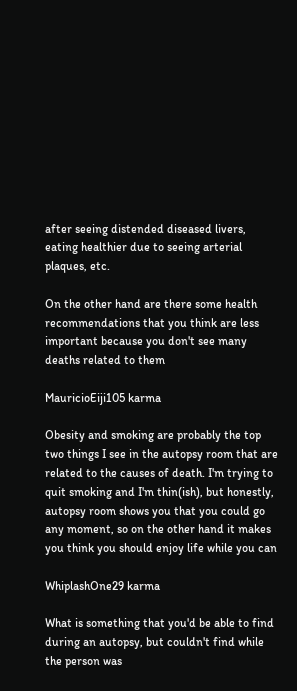after seeing distended diseased livers, eating healthier due to seeing arterial plaques, etc.

On the other hand are there some health recommendations that you think are less important because you don't see many deaths related to them

MauricioEiji105 karma

Obesity and smoking are probably the top two things I see in the autopsy room that are related to the causes of death. I'm trying to quit smoking and I'm thin(ish), but honestly, autopsy room shows you that you could go any moment, so on the other hand it makes you think you should enjoy life while you can

WhiplashOne29 karma

What is something that you'd be able to find during an autopsy, but couldn't find while the person was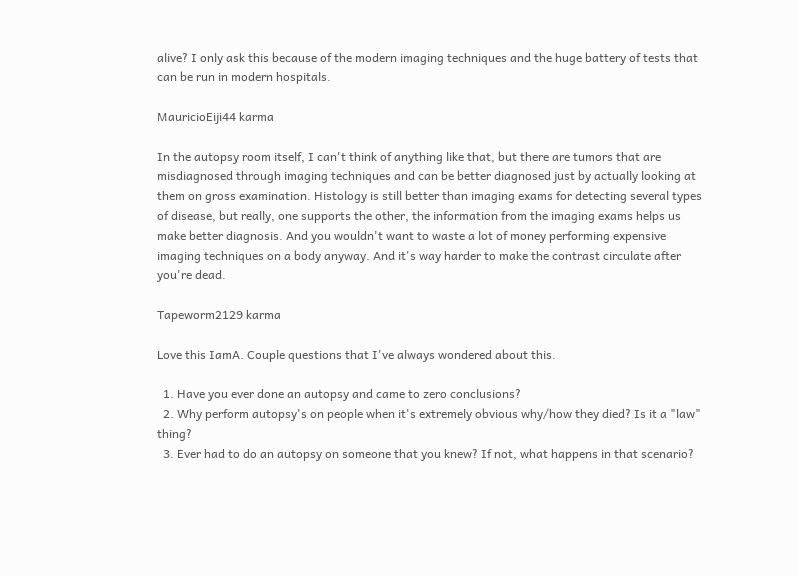alive? I only ask this because of the modern imaging techniques and the huge battery of tests that can be run in modern hospitals.

MauricioEiji44 karma

In the autopsy room itself, I can't think of anything like that, but there are tumors that are misdiagnosed through imaging techniques and can be better diagnosed just by actually looking at them on gross examination. Histology is still better than imaging exams for detecting several types of disease, but really, one supports the other, the information from the imaging exams helps us make better diagnosis. And you wouldn't want to waste a lot of money performing expensive imaging techniques on a body anyway. And it's way harder to make the contrast circulate after you're dead.

Tapeworm2129 karma

Love this IamA. Couple questions that I've always wondered about this.

  1. Have you ever done an autopsy and came to zero conclusions?
  2. Why perform autopsy's on people when it's extremely obvious why/how they died? Is it a "law" thing?
  3. Ever had to do an autopsy on someone that you knew? If not, what happens in that scenario?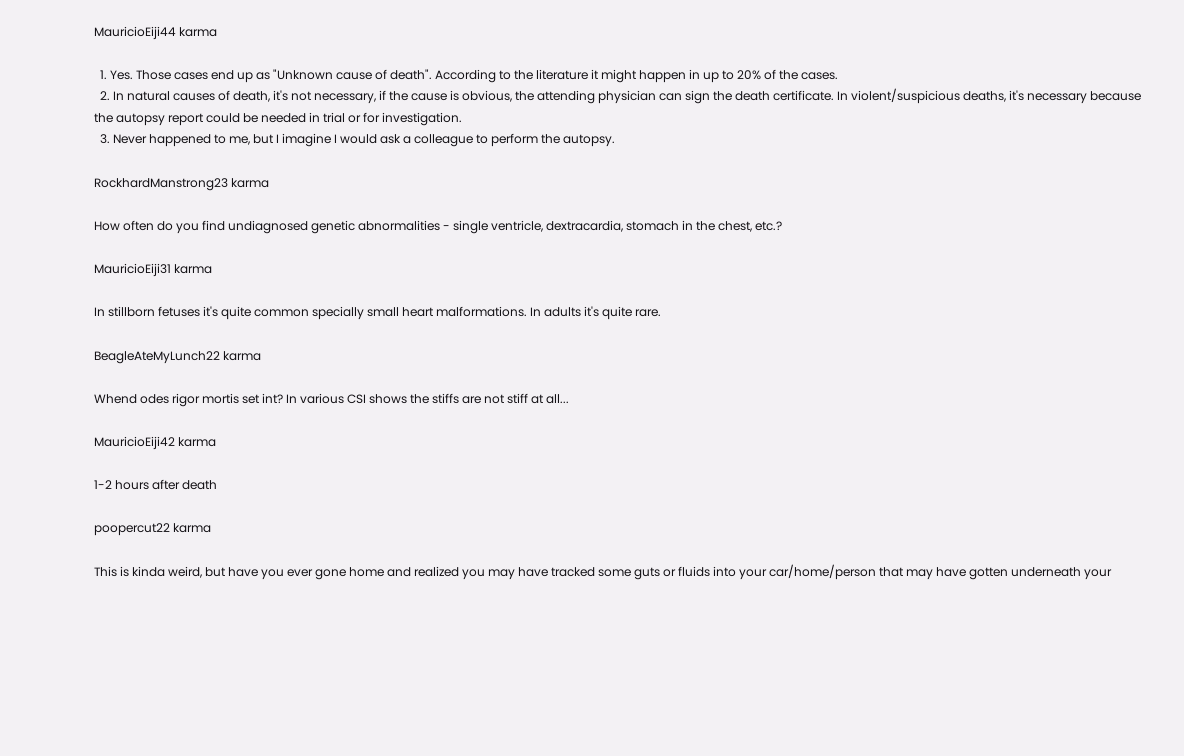MauricioEiji44 karma

  1. Yes. Those cases end up as "Unknown cause of death". According to the literature it might happen in up to 20% of the cases.
  2. In natural causes of death, it's not necessary, if the cause is obvious, the attending physician can sign the death certificate. In violent/suspicious deaths, it's necessary because the autopsy report could be needed in trial or for investigation.
  3. Never happened to me, but I imagine I would ask a colleague to perform the autopsy.

RockhardManstrong23 karma

How often do you find undiagnosed genetic abnormalities - single ventricle, dextracardia, stomach in the chest, etc.?

MauricioEiji31 karma

In stillborn fetuses it's quite common specially small heart malformations. In adults it's quite rare.

BeagleAteMyLunch22 karma

Whend odes rigor mortis set int? In various CSI shows the stiffs are not stiff at all...

MauricioEiji42 karma

1-2 hours after death

poopercut22 karma

This is kinda weird, but have you ever gone home and realized you may have tracked some guts or fluids into your car/home/person that may have gotten underneath your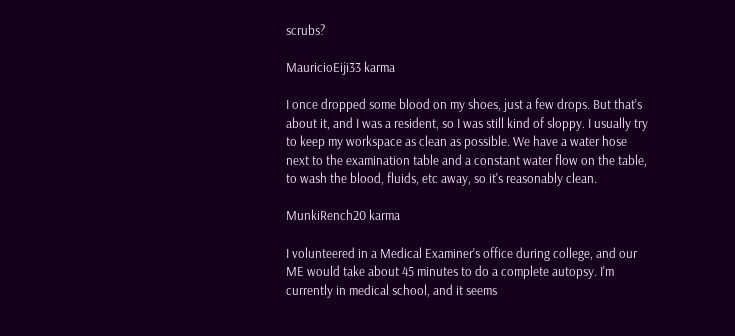scrubs?

MauricioEiji33 karma

I once dropped some blood on my shoes, just a few drops. But that's about it, and I was a resident, so I was still kind of sloppy. I usually try to keep my workspace as clean as possible. We have a water hose next to the examination table and a constant water flow on the table, to wash the blood, fluids, etc away, so it's reasonably clean.

MunkiRench20 karma

I volunteered in a Medical Examiner's office during college, and our ME would take about 45 minutes to do a complete autopsy. I'm currently in medical school, and it seems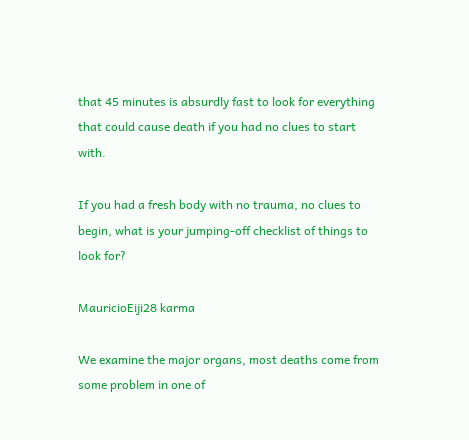that 45 minutes is absurdly fast to look for everything that could cause death if you had no clues to start with.

If you had a fresh body with no trauma, no clues to begin, what is your jumping-off checklist of things to look for?

MauricioEiji28 karma

We examine the major organs, most deaths come from some problem in one of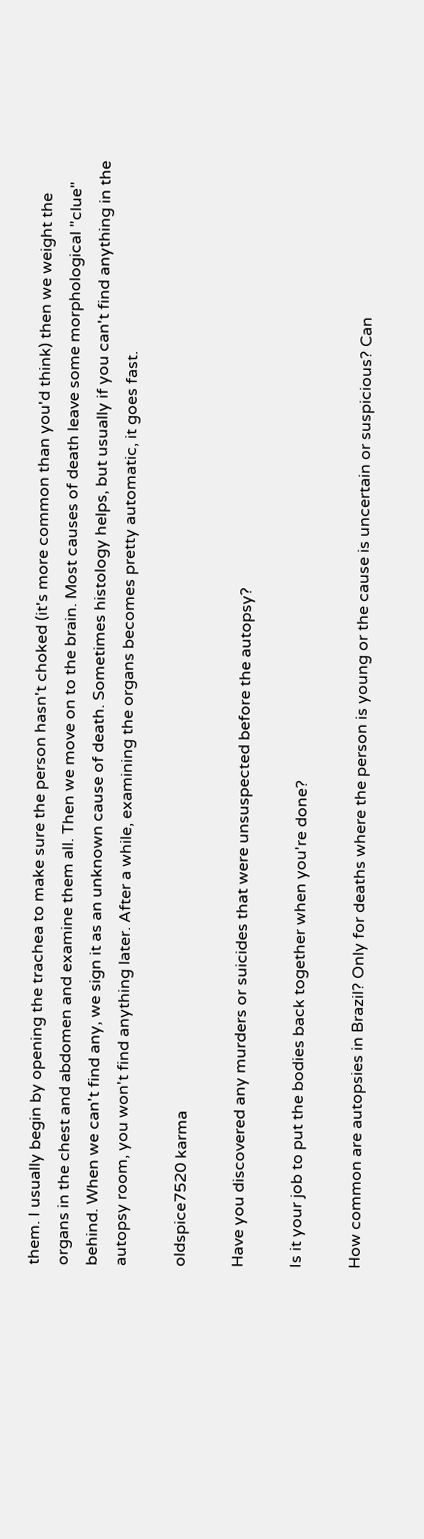them. I usually begin by opening the trachea to make sure the person hasn't choked (it's more common than you'd think) then we weight the organs in the chest and abdomen and examine them all. Then we move on to the brain. Most causes of death leave some morphological "clue" behind. When we can't find any, we sign it as an unknown cause of death. Sometimes histology helps, but usually if you can't find anything in the autopsy room, you won't find anything later. After a while, examining the organs becomes pretty automatic, it goes fast.

oldspice7520 karma

Have you discovered any murders or suicides that were unsuspected before the autopsy?

Is it your job to put the bodies back together when you're done?

How common are autopsies in Brazil? Only for deaths where the person is young or the cause is uncertain or suspicious? Can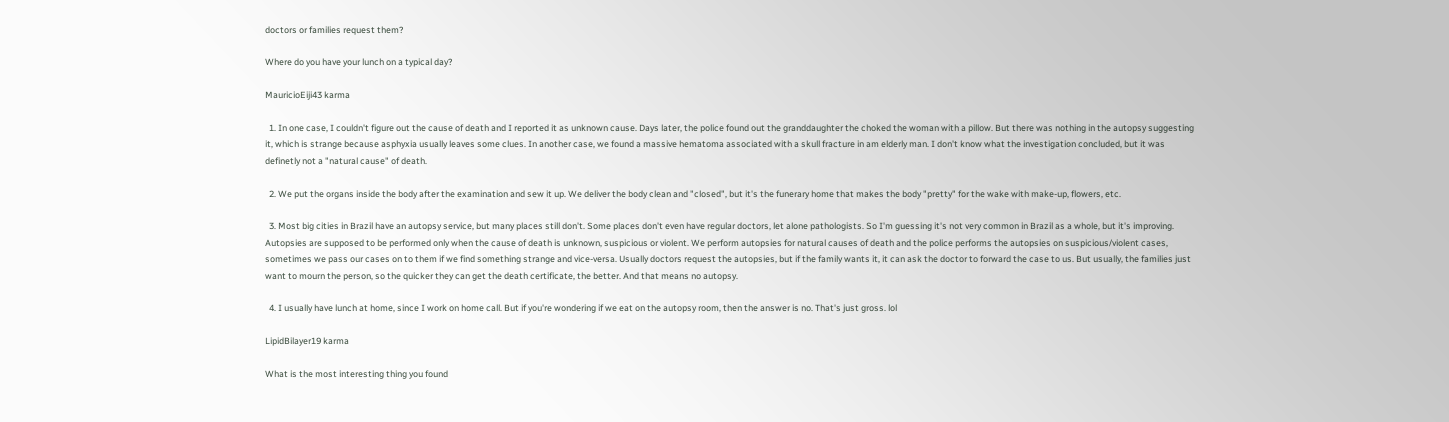doctors or families request them?

Where do you have your lunch on a typical day?

MauricioEiji43 karma

  1. In one case, I couldn't figure out the cause of death and I reported it as unknown cause. Days later, the police found out the granddaughter the choked the woman with a pillow. But there was nothing in the autopsy suggesting it, which is strange because asphyxia usually leaves some clues. In another case, we found a massive hematoma associated with a skull fracture in am elderly man. I don't know what the investigation concluded, but it was definetly not a "natural cause" of death.

  2. We put the organs inside the body after the examination and sew it up. We deliver the body clean and "closed", but it's the funerary home that makes the body "pretty" for the wake with make-up, flowers, etc.

  3. Most big cities in Brazil have an autopsy service, but many places still don't. Some places don't even have regular doctors, let alone pathologists. So I'm guessing it's not very common in Brazil as a whole, but it's improving. Autopsies are supposed to be performed only when the cause of death is unknown, suspicious or violent. We perform autopsies for natural causes of death and the police performs the autopsies on suspicious/violent cases, sometimes we pass our cases on to them if we find something strange and vice-versa. Usually doctors request the autopsies, but if the family wants it, it can ask the doctor to forward the case to us. But usually, the families just want to mourn the person, so the quicker they can get the death certificate, the better. And that means no autopsy.

  4. I usually have lunch at home, since I work on home call. But if you're wondering if we eat on the autopsy room, then the answer is no. That's just gross. lol

LipidBilayer19 karma

What is the most interesting thing you found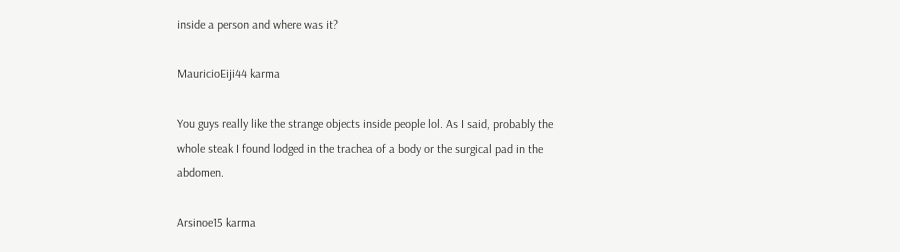inside a person and where was it?

MauricioEiji44 karma

You guys really like the strange objects inside people lol. As I said, probably the whole steak I found lodged in the trachea of a body or the surgical pad in the abdomen.

Arsinoe15 karma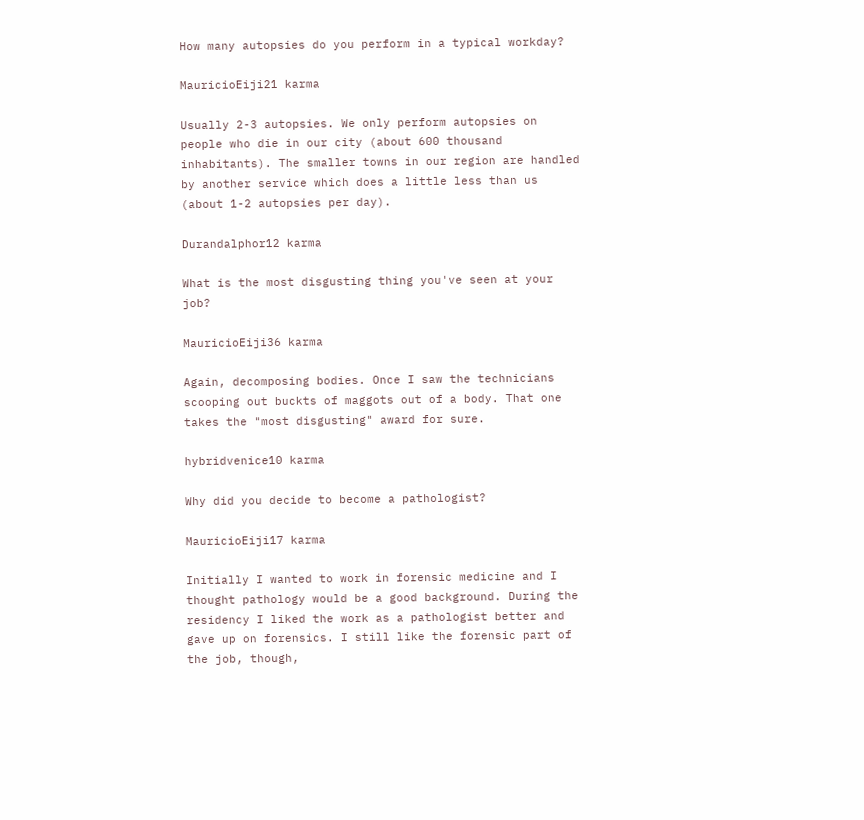How many autopsies do you perform in a typical workday?

MauricioEiji21 karma

Usually 2-3 autopsies. We only perform autopsies on people who die in our city (about 600 thousand inhabitants). The smaller towns in our region are handled by another service which does a little less than us (about 1-2 autopsies per day).

Durandalphor12 karma

What is the most disgusting thing you've seen at your job?

MauricioEiji36 karma

Again, decomposing bodies. Once I saw the technicians scooping out buckts of maggots out of a body. That one takes the "most disgusting" award for sure.

hybridvenice10 karma

Why did you decide to become a pathologist?

MauricioEiji17 karma

Initially I wanted to work in forensic medicine and I thought pathology would be a good background. During the residency I liked the work as a pathologist better and gave up on forensics. I still like the forensic part of the job, though,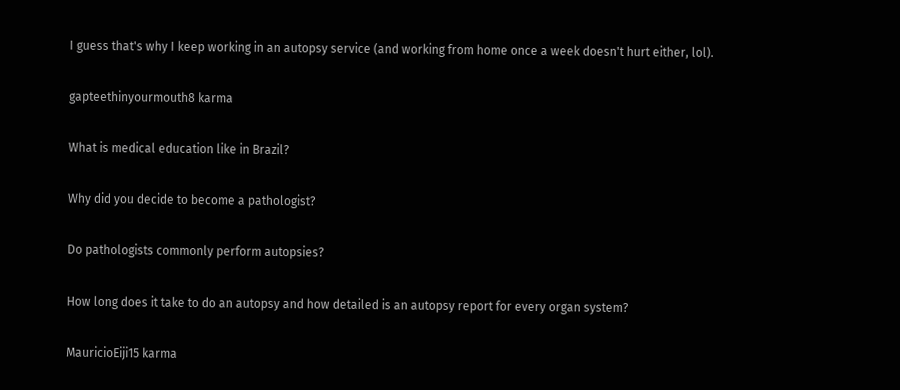I guess that's why I keep working in an autopsy service (and working from home once a week doesn't hurt either, lol).

gapteethinyourmouth8 karma

What is medical education like in Brazil?

Why did you decide to become a pathologist?

Do pathologists commonly perform autopsies?

How long does it take to do an autopsy and how detailed is an autopsy report for every organ system?

MauricioEiji15 karma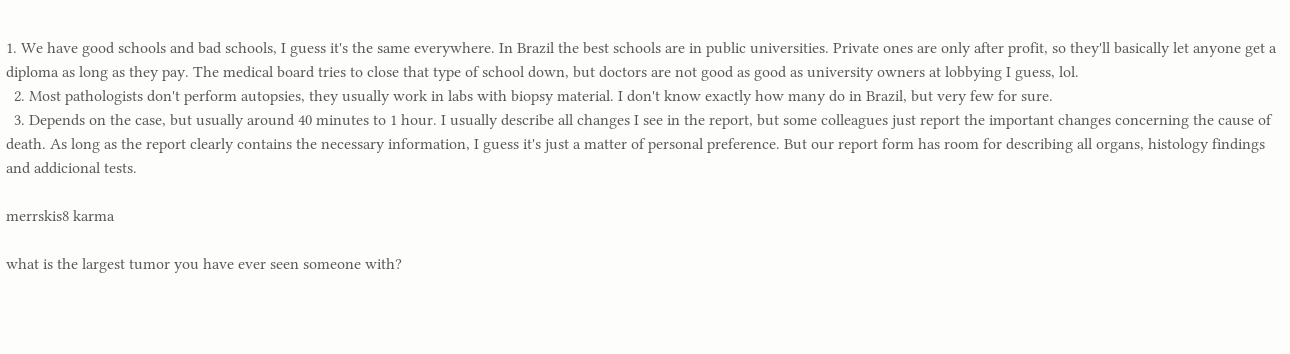1. We have good schools and bad schools, I guess it's the same everywhere. In Brazil the best schools are in public universities. Private ones are only after profit, so they'll basically let anyone get a diploma as long as they pay. The medical board tries to close that type of school down, but doctors are not good as good as university owners at lobbying I guess, lol.
  2. Most pathologists don't perform autopsies, they usually work in labs with biopsy material. I don't know exactly how many do in Brazil, but very few for sure.
  3. Depends on the case, but usually around 40 minutes to 1 hour. I usually describe all changes I see in the report, but some colleagues just report the important changes concerning the cause of death. As long as the report clearly contains the necessary information, I guess it's just a matter of personal preference. But our report form has room for describing all organs, histology findings and addicional tests.

merrskis8 karma

what is the largest tumor you have ever seen someone with?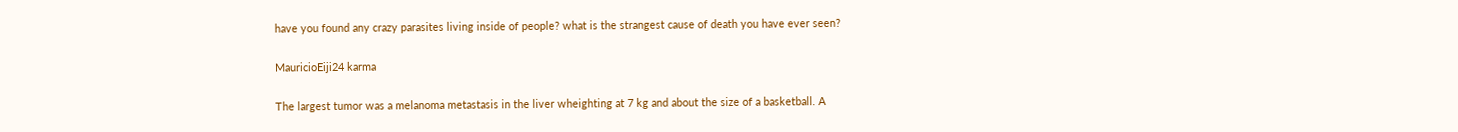have you found any crazy parasites living inside of people? what is the strangest cause of death you have ever seen?

MauricioEiji24 karma

The largest tumor was a melanoma metastasis in the liver wheighting at 7 kg and about the size of a basketball. A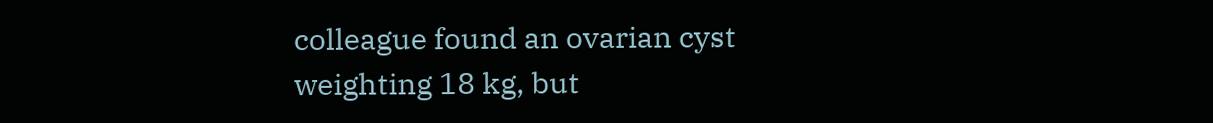colleague found an ovarian cyst weighting 18 kg, but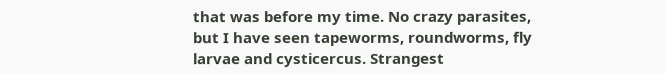that was before my time. No crazy parasites, but I have seen tapeworms, roundworms, fly larvae and cysticercus. Strangest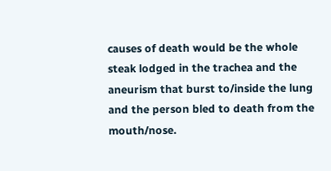causes of death would be the whole steak lodged in the trachea and the aneurism that burst to/inside the lung and the person bled to death from the mouth/nose.